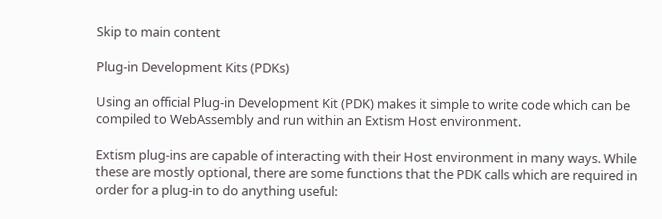Skip to main content

Plug-in Development Kits (PDKs)

Using an official Plug-in Development Kit (PDK) makes it simple to write code which can be compiled to WebAssembly and run within an Extism Host environment.

Extism plug-ins are capable of interacting with their Host environment in many ways. While these are mostly optional, there are some functions that the PDK calls which are required in order for a plug-in to do anything useful: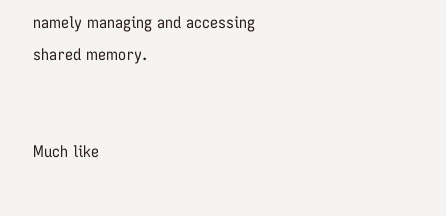namely managing and accessing shared memory.


Much like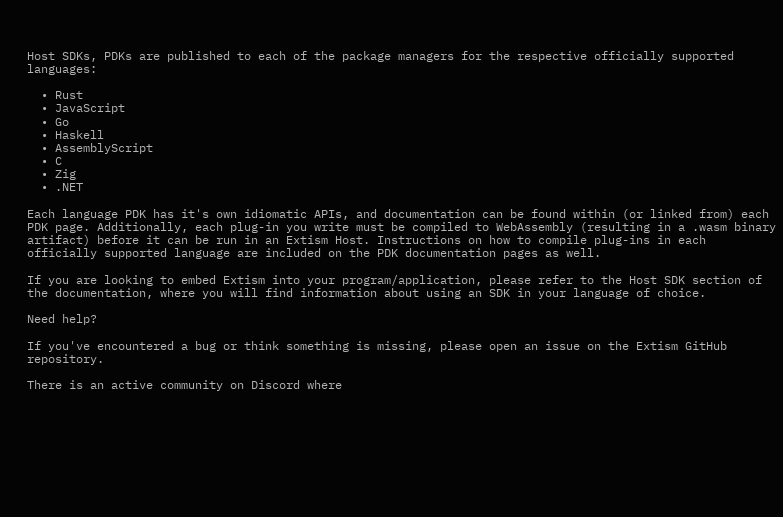Host SDKs, PDKs are published to each of the package managers for the respective officially supported languages:

  • Rust
  • JavaScript
  • Go
  • Haskell
  • AssemblyScript
  • C
  • Zig
  • .NET

Each language PDK has it's own idiomatic APIs, and documentation can be found within (or linked from) each PDK page. Additionally, each plug-in you write must be compiled to WebAssembly (resulting in a .wasm binary artifact) before it can be run in an Extism Host. Instructions on how to compile plug-ins in each officially supported language are included on the PDK documentation pages as well.

If you are looking to embed Extism into your program/application, please refer to the Host SDK section of the documentation, where you will find information about using an SDK in your language of choice.

Need help?

If you've encountered a bug or think something is missing, please open an issue on the Extism GitHub repository.

There is an active community on Discord where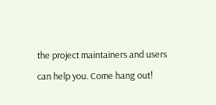the project maintainers and users can help you. Come hang out!